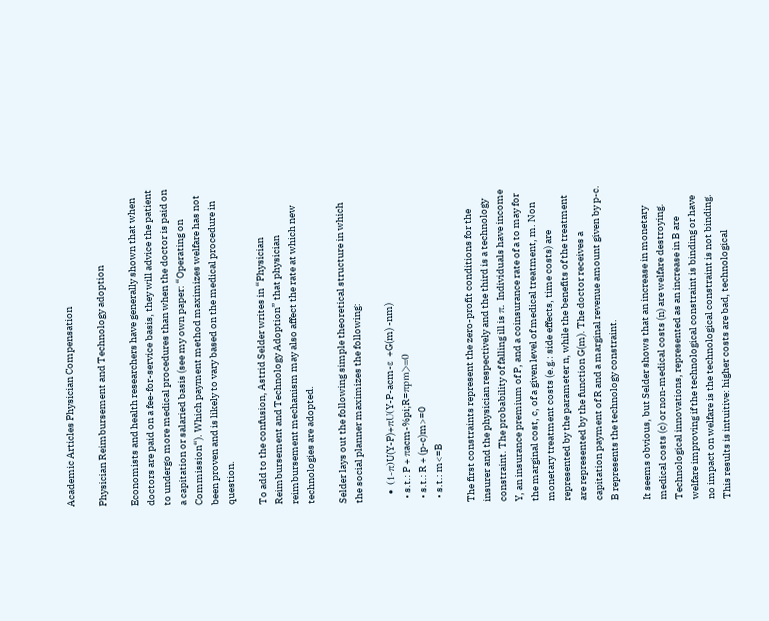Academic Articles Physician Compensation

Physician Reimbursement and Technology adoption

Economists and health researchers have generally shown that when doctors are paid on a fee-for-service basis, they will advice the patient to undergo more medical procedures than when the doctor is paid on a capitation or salaried basis (see my own paper: “Operating on Commission“). Which payment method maximizes welfare has not been proven and is likely to vary based on the medical procedure in question.

To add to the confusion, Astrid Selder writes in “Physician Reimbursement and Technology Adoption” that physician reimbursement mechanism may also affect the rate at which new technologies are adopted.

Selder lays out the following simple theoretical structure in which the social planner maximizes the following:

  • (1-π)U(Y-P)+πU(Y-P-acm-ε +G(m) -nm)
  • s.t.: P + πacm-%pi;R=πpm>=0
  • s.t.: R + (p-c)m>=0
  • s.t.: m<=B

The first constraints represent the zero-profit conditions for the insurer and the physician respectively and the third is a technology constraint. The probability of falling ill is π. Individuals have income Y, an insurance premium of P, and a coinsurance rate of a to may for the marginal cost, c, of a given level of medical treatment, m. Non monetary treatment costs (e.g.: side effects, time costs) are represented by the parameter n, while the benefits of the treatment are represented by the function G(m). The doctor receives a capitation payment of R and a marginal revenue amount given by p-c. B represents the technology constraint.

It seems obvious, but Selder shows that an increase in monetary medical costs (c) or non-medical costs (n) are welfare destroying. Technological innovations, represented as an increase in B are welfare improving if the technological constraint is binding or have no impact on welfare is the technological constraint is not binding. This results is intuitive: higher costs are bad, technological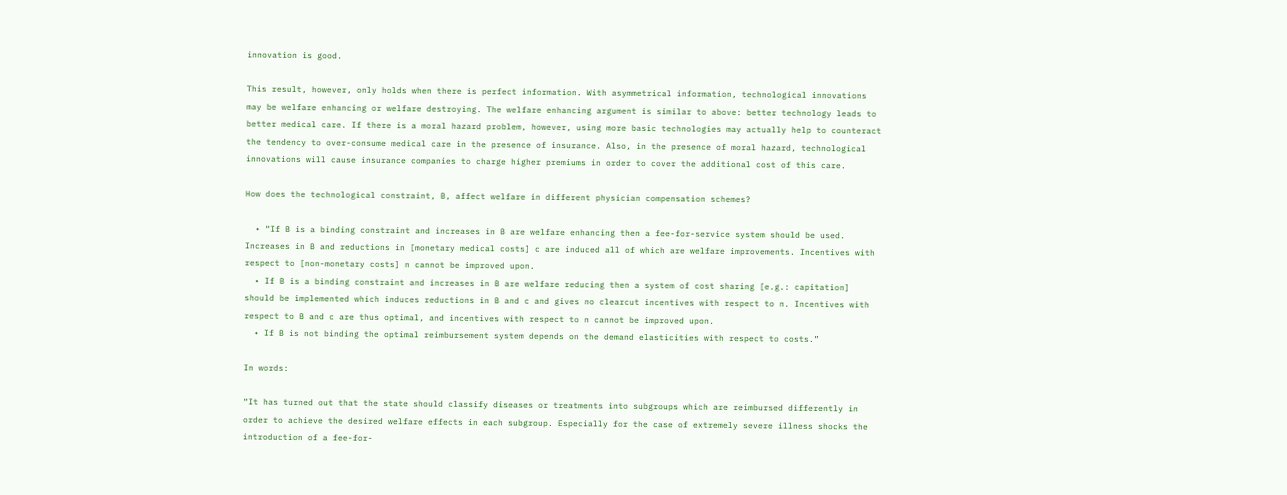innovation is good.

This result, however, only holds when there is perfect information. With asymmetrical information, technological innovations may be welfare enhancing or welfare destroying. The welfare enhancing argument is similar to above: better technology leads to better medical care. If there is a moral hazard problem, however, using more basic technologies may actually help to counteract the tendency to over-consume medical care in the presence of insurance. Also, in the presence of moral hazard, technological innovations will cause insurance companies to charge higher premiums in order to cover the additional cost of this care.

How does the technological constraint, B, affect welfare in different physician compensation schemes?

  • “If B is a binding constraint and increases in B are welfare enhancing then a fee-for-service system should be used. Increases in B and reductions in [monetary medical costs] c are induced all of which are welfare improvements. Incentives with respect to [non-monetary costs] n cannot be improved upon.
  • If B is a binding constraint and increases in B are welfare reducing then a system of cost sharing [e.g.: capitation] should be implemented which induces reductions in B and c and gives no clearcut incentives with respect to n. Incentives with respect to B and c are thus optimal, and incentives with respect to n cannot be improved upon.
  • If B is not binding the optimal reimbursement system depends on the demand elasticities with respect to costs.”

In words:

“It has turned out that the state should classify diseases or treatments into subgroups which are reimbursed differently in order to achieve the desired welfare effects in each subgroup. Especially for the case of extremely severe illness shocks the introduction of a fee-for-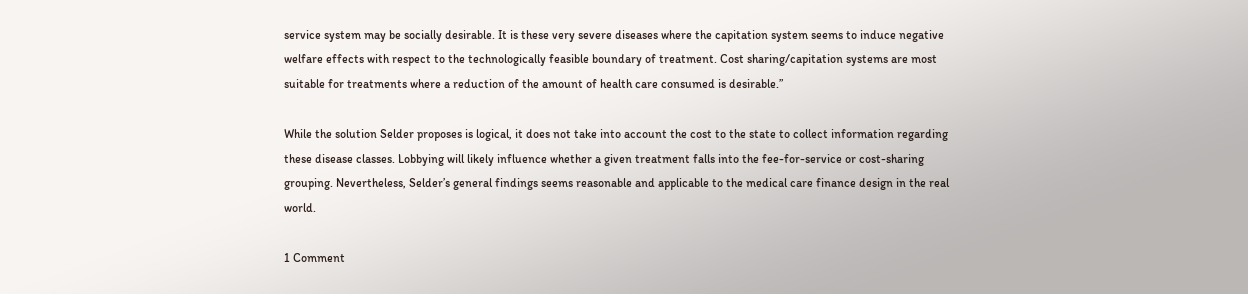service system may be socially desirable. It is these very severe diseases where the capitation system seems to induce negative welfare effects with respect to the technologically feasible boundary of treatment. Cost sharing/capitation systems are most suitable for treatments where a reduction of the amount of health care consumed is desirable.”

While the solution Selder proposes is logical, it does not take into account the cost to the state to collect information regarding these disease classes. Lobbying will likely influence whether a given treatment falls into the fee-for-service or cost-sharing grouping. Nevertheless, Selder’s general findings seems reasonable and applicable to the medical care finance design in the real world.

1 Comment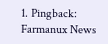1. Pingback: Farmanux News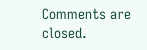Comments are closed.